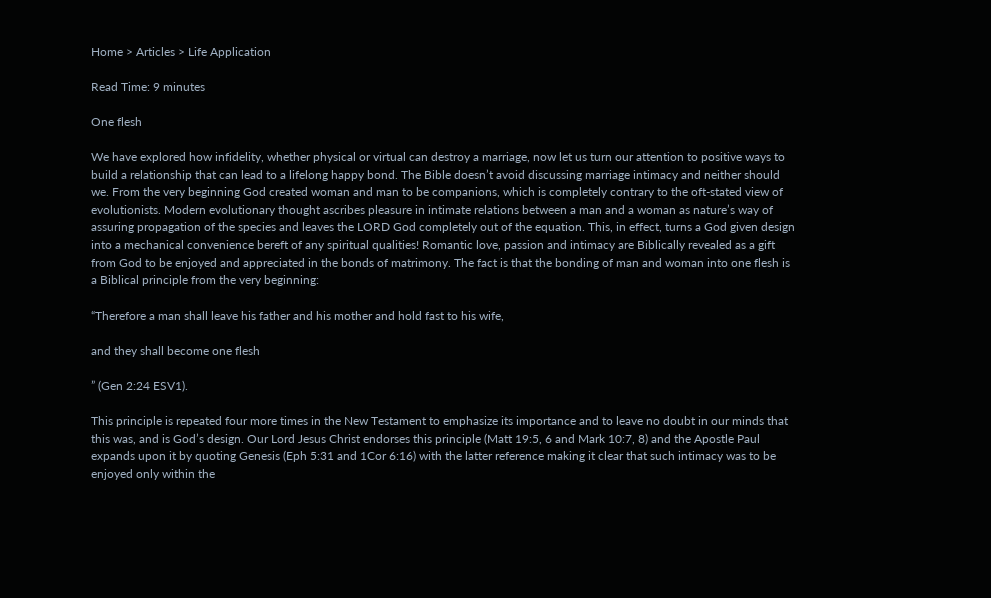Home > Articles > Life Application

Read Time: 9 minutes

One flesh

We have explored how infidelity, whether physical or virtual can destroy a marriage, now let us turn our attention to positive ways to build a relationship that can lead to a lifelong happy bond. The Bible doesn’t avoid discussing marriage intimacy and neither should we. From the very beginning God created woman and man to be companions, which is completely contrary to the oft-stated view of evolutionists. Modern evolutionary thought ascribes pleasure in intimate relations between a man and a woman as nature’s way of assuring propagation of the species and leaves the LORD God completely out of the equation. This, in effect, turns a God given design into a mechanical convenience bereft of any spiritual qualities! Romantic love, passion and intimacy are Biblically revealed as a gift from God to be enjoyed and appreciated in the bonds of matrimony. The fact is that the bonding of man and woman into one flesh is a Biblical principle from the very beginning:

“Therefore a man shall leave his father and his mother and hold fast to his wife,

and they shall become one flesh

” (Gen 2:24 ESV1).

This principle is repeated four more times in the New Testament to emphasize its importance and to leave no doubt in our minds that this was, and is God’s design. Our Lord Jesus Christ endorses this principle (Matt 19:5, 6 and Mark 10:7, 8) and the Apostle Paul expands upon it by quoting Genesis (Eph 5:31 and 1Cor 6:16) with the latter reference making it clear that such intimacy was to be enjoyed only within the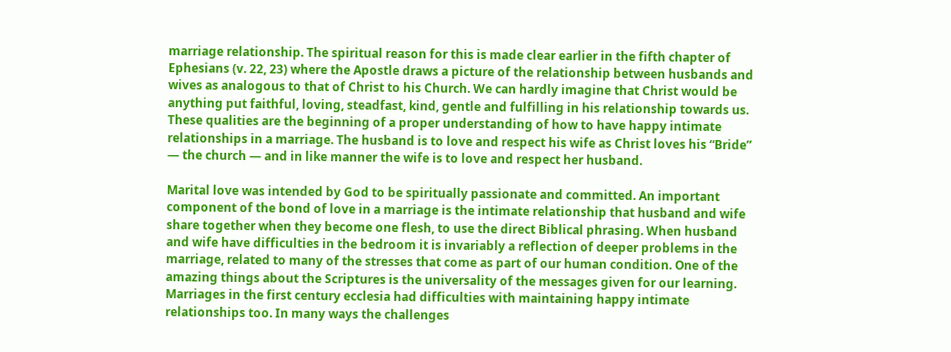marriage relationship. The spiritual reason for this is made clear earlier in the fifth chapter of Ephesians (v. 22, 23) where the Apostle draws a picture of the relationship between husbands and wives as analogous to that of Christ to his Church. We can hardly imagine that Christ would be anything put faithful, loving, steadfast, kind, gentle and fulfilling in his relationship towards us. These qualities are the beginning of a proper understanding of how to have happy intimate relationships in a marriage. The husband is to love and respect his wife as Christ loves his “Bride” — the church — and in like manner the wife is to love and respect her husband.

Marital love was intended by God to be spiritually passionate and committed. An important component of the bond of love in a marriage is the intimate relationship that husband and wife share together when they become one flesh, to use the direct Biblical phrasing. When husband and wife have difficulties in the bedroom it is invariably a reflection of deeper problems in the marriage, related to many of the stresses that come as part of our human condition. One of the amazing things about the Scriptures is the universality of the messages given for our learning. Marriages in the first century ecclesia had difficulties with maintaining happy intimate relationships too. In many ways the challenges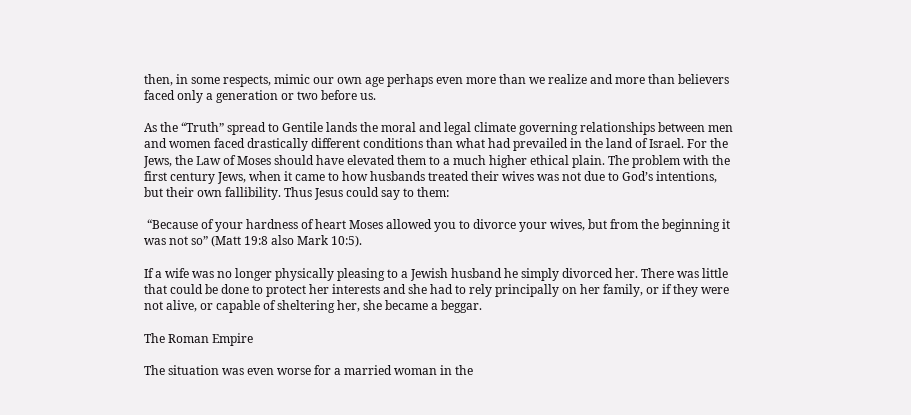then, in some respects, mimic our own age perhaps even more than we realize and more than believers faced only a generation or two before us.

As the “Truth” spread to Gentile lands the moral and legal climate governing relationships between men and women faced drastically different conditions than what had prevailed in the land of Israel. For the Jews, the Law of Moses should have elevated them to a much higher ethical plain. The problem with the first century Jews, when it came to how husbands treated their wives was not due to God’s intentions, but their own fallibility. Thus Jesus could say to them:

 “Because of your hardness of heart Moses allowed you to divorce your wives, but from the beginning it was not so” (Matt 19:8 also Mark 10:5).

If a wife was no longer physically pleasing to a Jewish husband he simply divorced her. There was little that could be done to protect her interests and she had to rely principally on her family, or if they were not alive, or capable of sheltering her, she became a beggar.

The Roman Empire

The situation was even worse for a married woman in the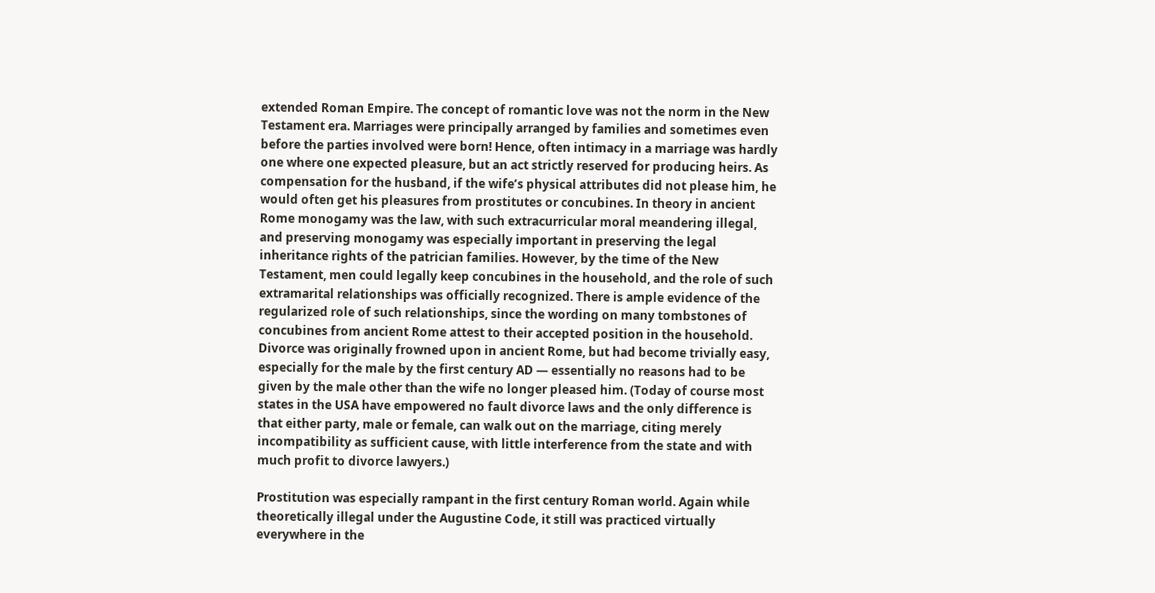extended Roman Empire. The concept of romantic love was not the norm in the New Testament era. Marriages were principally arranged by families and sometimes even before the parties involved were born! Hence, often intimacy in a marriage was hardly one where one expected pleasure, but an act strictly reserved for producing heirs. As compensation for the husband, if the wife’s physical attributes did not please him, he would often get his pleasures from prostitutes or concubines. In theory in ancient Rome monogamy was the law, with such extracurricular moral meandering illegal, and preserving monogamy was especially important in preserving the legal inheritance rights of the patrician families. However, by the time of the New Testament, men could legally keep concubines in the household, and the role of such extramarital relationships was officially recognized. There is ample evidence of the regularized role of such relationships, since the wording on many tombstones of concubines from ancient Rome attest to their accepted position in the household. Divorce was originally frowned upon in ancient Rome, but had become trivially easy, especially for the male by the first century AD — essentially no reasons had to be given by the male other than the wife no longer pleased him. (Today of course most states in the USA have empowered no fault divorce laws and the only difference is that either party, male or female, can walk out on the marriage, citing merely incompatibility as sufficient cause, with little interference from the state and with much profit to divorce lawyers.)

Prostitution was especially rampant in the first century Roman world. Again while theoretically illegal under the Augustine Code, it still was practiced virtually everywhere in the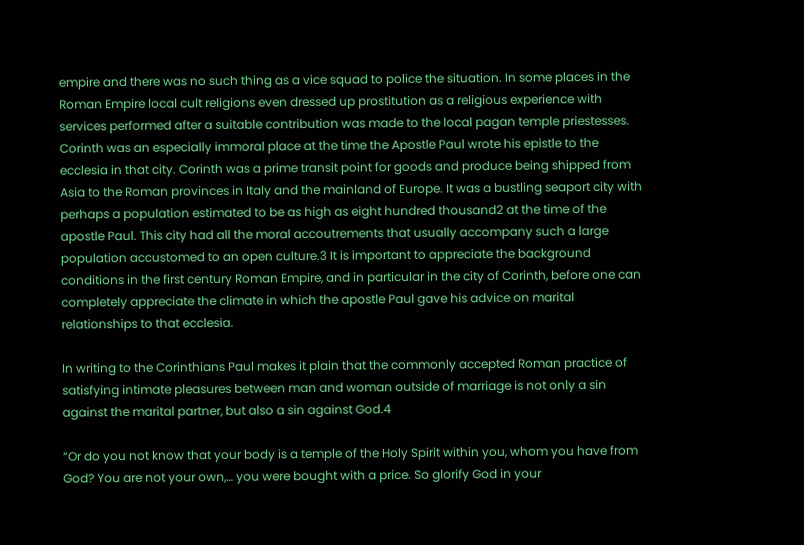empire and there was no such thing as a vice squad to police the situation. In some places in the Roman Empire local cult religions even dressed up prostitution as a religious experience with services performed after a suitable contribution was made to the local pagan temple priestesses. Corinth was an especially immoral place at the time the Apostle Paul wrote his epistle to the ecclesia in that city. Corinth was a prime transit point for goods and produce being shipped from Asia to the Roman provinces in Italy and the mainland of Europe. It was a bustling seaport city with perhaps a population estimated to be as high as eight hundred thousand2 at the time of the apostle Paul. This city had all the moral accoutrements that usually accompany such a large population accustomed to an open culture.3 It is important to appreciate the background conditions in the first century Roman Empire, and in particular in the city of Corinth, before one can completely appreciate the climate in which the apostle Paul gave his advice on marital relationships to that ecclesia.

In writing to the Corinthians Paul makes it plain that the commonly accepted Roman practice of satisfying intimate pleasures between man and woman outside of marriage is not only a sin against the marital partner, but also a sin against God.4

“Or do you not know that your body is a temple of the Holy Spirit within you, whom you have from God? You are not your own,… you were bought with a price. So glorify God in your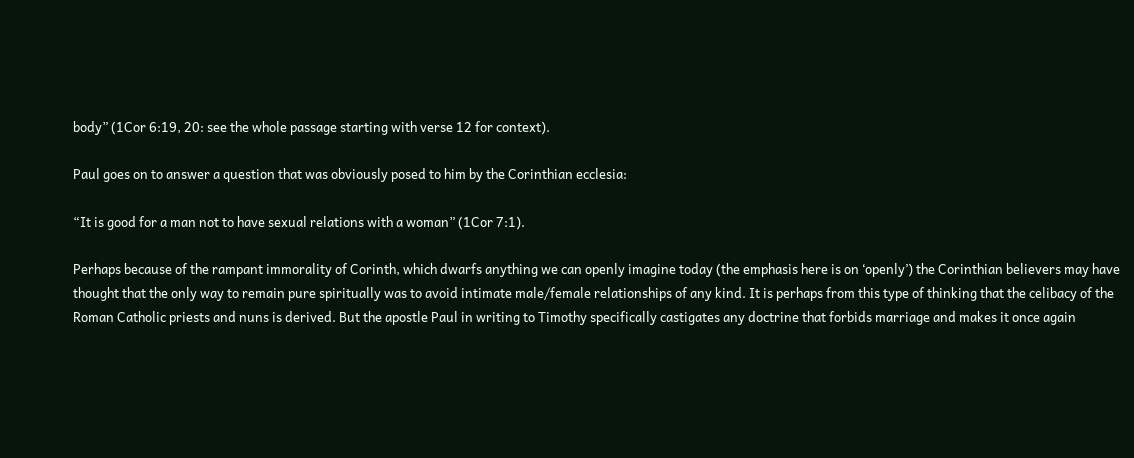body” (1Cor 6:19, 20: see the whole passage starting with verse 12 for context).

Paul goes on to answer a question that was obviously posed to him by the Corinthian ecclesia:

“It is good for a man not to have sexual relations with a woman” (1Cor 7:1).

Perhaps because of the rampant immorality of Corinth, which dwarfs anything we can openly imagine today (the emphasis here is on ‘openly’) the Corinthian believers may have thought that the only way to remain pure spiritually was to avoid intimate male/female relationships of any kind. It is perhaps from this type of thinking that the celibacy of the Roman Catholic priests and nuns is derived. But the apostle Paul in writing to Timothy specifically castigates any doctrine that forbids marriage and makes it once again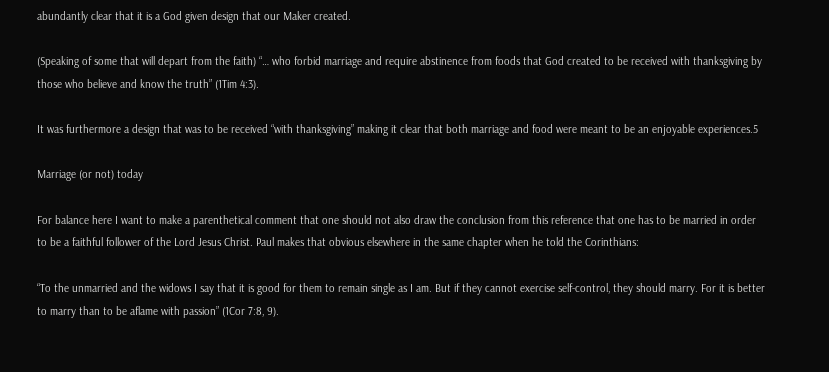abundantly clear that it is a God given design that our Maker created.

(Speaking of some that will depart from the faith) “… who forbid marriage and require abstinence from foods that God created to be received with thanksgiving by those who believe and know the truth” (1Tim 4:3).

It was furthermore a design that was to be received “with thanksgiving” making it clear that both marriage and food were meant to be an enjoyable experiences.5

Marriage (or not) today

For balance here I want to make a parenthetical comment that one should not also draw the conclusion from this reference that one has to be married in order to be a faithful follower of the Lord Jesus Christ. Paul makes that obvious elsewhere in the same chapter when he told the Corinthians:

“To the unmarried and the widows I say that it is good for them to remain single as I am. But if they cannot exercise self-control, they should marry. For it is better to marry than to be aflame with passion” (1Cor 7:8, 9).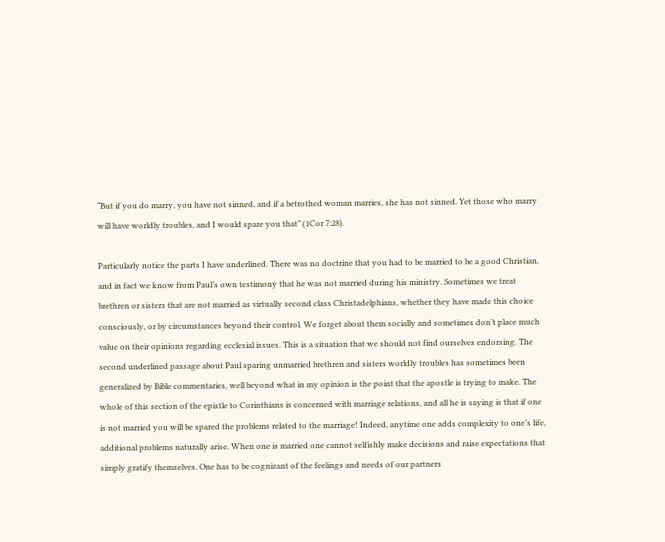“But if you do marry, you have not sinned, and if a betrothed woman marries, she has not sinned. Yet those who marry will have worldly troubles, and I would spare you that” (1Cor 7:28).

Particularly notice the parts I have underlined. There was no doctrine that you had to be married to be a good Christian, and in fact we know from Paul’s own testimony that he was not married during his ministry. Sometimes we treat brethren or sisters that are not married as virtually second class Christadelphians, whether they have made this choice consciously, or by circumstances beyond their control. We forget about them socially and sometimes don’t place much value on their opinions regarding ecclesial issues. This is a situation that we should not find ourselves endorsing. The second underlined passage about Paul sparing unmarried brethren and sisters worldly troubles has sometimes been generalized by Bible commentaries, well beyond what in my opinion is the point that the apostle is trying to make. The whole of this section of the epistle to Corinthians is concerned with marriage relations, and all he is saying is that if one is not married you will be spared the problems related to the marriage! Indeed, anytime one adds complexity to one’s life, additional problems naturally arise. When one is married one cannot selfishly make decisions and raise expectations that simply gratify themselves. One has to be cognizant of the feelings and needs of our partners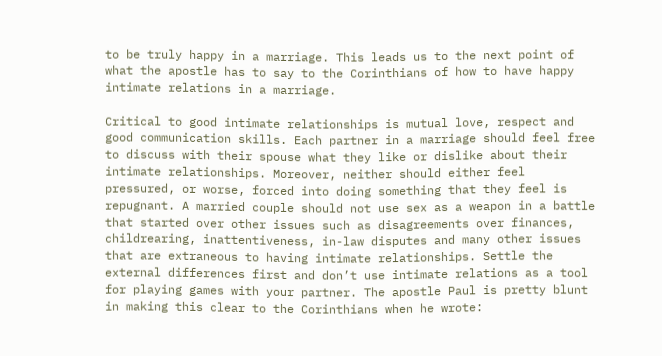to be truly happy in a marriage. This leads us to the next point of what the apostle has to say to the Corinthians of how to have happy intimate relations in a marriage.

Critical to good intimate relationships is mutual love, respect and good communication skills. Each partner in a marriage should feel free to discuss with their spouse what they like or dislike about their intimate relationships. Moreover, neither should either feel pressured, or worse, forced into doing something that they feel is repugnant. A married couple should not use sex as a weapon in a battle that started over other issues such as disagreements over finances, childrearing, inattentiveness, in-law disputes and many other issues that are extraneous to having intimate relationships. Settle the external differences first and don’t use intimate relations as a tool for playing games with your partner. The apostle Paul is pretty blunt in making this clear to the Corinthians when he wrote: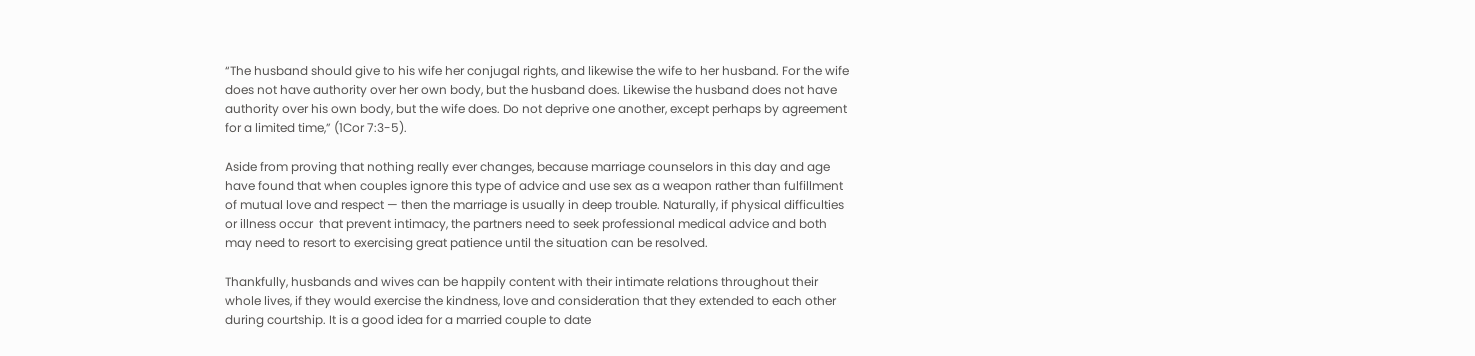“The husband should give to his wife her conjugal rights, and likewise the wife to her husband. For the wife does not have authority over her own body, but the husband does. Likewise the husband does not have authority over his own body, but the wife does. Do not deprive one another, except perhaps by agreement for a limited time,” (1Cor 7:3-5).

Aside from proving that nothing really ever changes, because marriage counselors in this day and age have found that when couples ignore this type of advice and use sex as a weapon rather than fulfillment of mutual love and respect — then the marriage is usually in deep trouble. Naturally, if physical difficulties or illness occur  that prevent intimacy, the partners need to seek professional medical advice and both may need to resort to exercising great patience until the situation can be resolved.

Thankfully, husbands and wives can be happily content with their intimate relations throughout their whole lives, if they would exercise the kindness, love and consideration that they extended to each other during courtship. It is a good idea for a married couple to date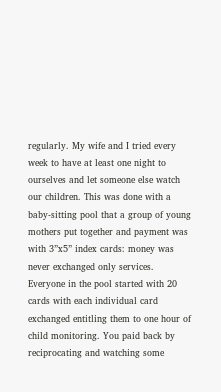regularly. My wife and I tried every week to have at least one night to ourselves and let someone else watch our children. This was done with a baby-sitting pool that a group of young mothers put together and payment was with 3”x5” index cards: money was never exchanged only services. Everyone in the pool started with 20 cards with each individual card exchanged entitling them to one hour of child monitoring. You paid back by reciprocating and watching some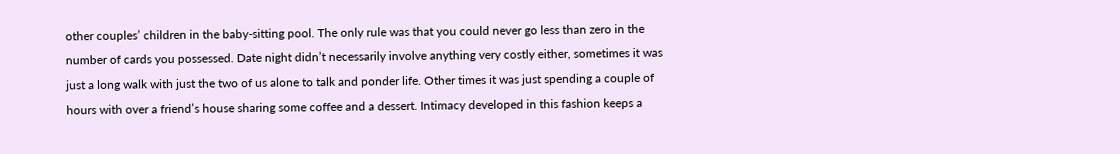other couples’ children in the baby-sitting pool. The only rule was that you could never go less than zero in the number of cards you possessed. Date night didn’t necessarily involve anything very costly either, sometimes it was just a long walk with just the two of us alone to talk and ponder life. Other times it was just spending a couple of hours with over a friend’s house sharing some coffee and a dessert. Intimacy developed in this fashion keeps a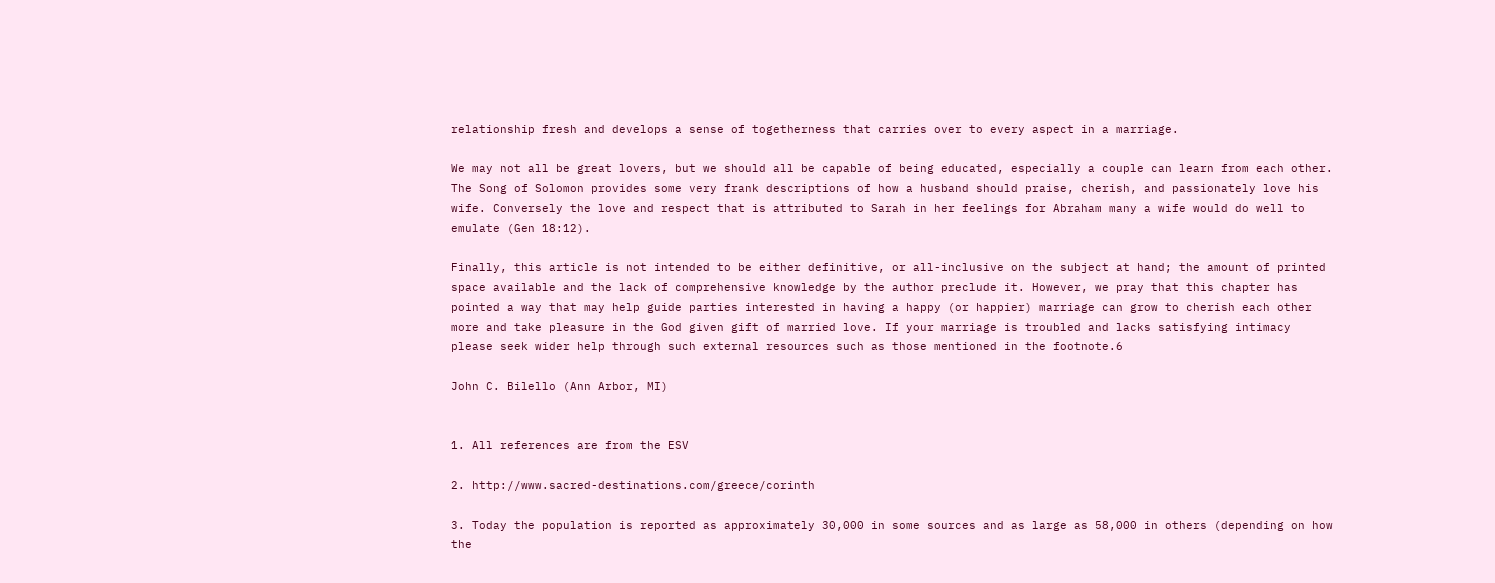relationship fresh and develops a sense of togetherness that carries over to every aspect in a marriage.

We may not all be great lovers, but we should all be capable of being educated, especially a couple can learn from each other. The Song of Solomon provides some very frank descriptions of how a husband should praise, cherish, and passionately love his wife. Conversely the love and respect that is attributed to Sarah in her feelings for Abraham many a wife would do well to emulate (Gen 18:12).

Finally, this article is not intended to be either definitive, or all-inclusive on the subject at hand; the amount of printed space available and the lack of comprehensive knowledge by the author preclude it. However, we pray that this chapter has pointed a way that may help guide parties interested in having a happy (or happier) marriage can grow to cherish each other more and take pleasure in the God given gift of married love. If your marriage is troubled and lacks satisfying intimacy please seek wider help through such external resources such as those mentioned in the footnote.6

John C. Bilello (Ann Arbor, MI)


1. All references are from the ESV

2. http://www.sacred-destinations.com/greece/corinth

3. Today the population is reported as approximately 30,000 in some sources and as large as 58,000 in others (depending on how the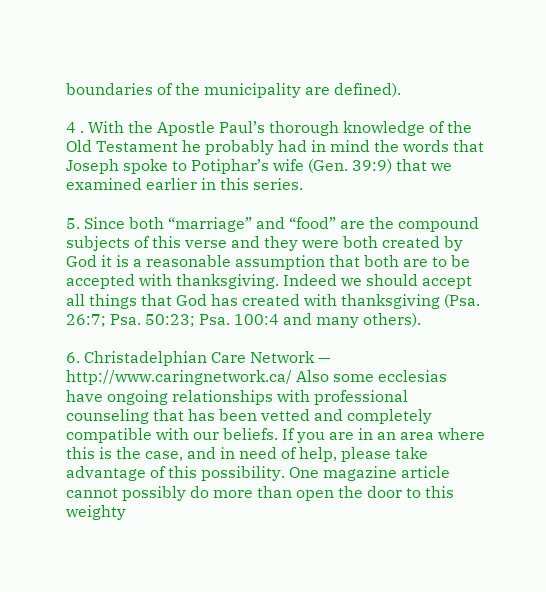boundaries of the municipality are defined).

4 . With the Apostle Paul’s thorough knowledge of the Old Testament he probably had in mind the words that Joseph spoke to Potiphar’s wife (Gen. 39:9) that we examined earlier in this series.

5. Since both “marriage” and “food” are the compound subjects of this verse and they were both created by God it is a reasonable assumption that both are to be accepted with thanksgiving. Indeed we should accept all things that God has created with thanksgiving (Psa. 26:7; Psa. 50:23; Psa. 100:4 and many others).

6. Christadelphian Care Network — http://www.caringnetwork.ca/ Also some ecclesias have ongoing relationships with professional counseling that has been vetted and completely compatible with our beliefs. If you are in an area where this is the case, and in need of help, please take advantage of this possibility. One magazine article cannot possibly do more than open the door to this weighty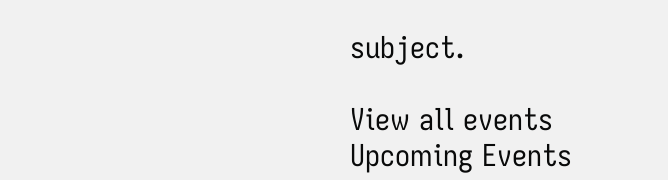subject.

View all events
Upcoming Events